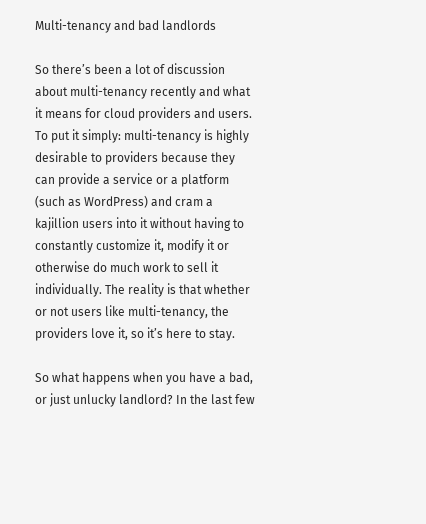Multi-tenancy and bad landlords

So there’s been a lot of discussion about multi-tenancy recently and what it means for cloud providers and users. To put it simply: multi-tenancy is highly desirable to providers because they can provide a service or a platform (such as WordPress) and cram a kajillion users into it without having to constantly customize it, modify it or otherwise do much work to sell it individually. The reality is that whether or not users like multi-tenancy, the providers love it, so it’s here to stay.

So what happens when you have a bad, or just unlucky landlord? In the last few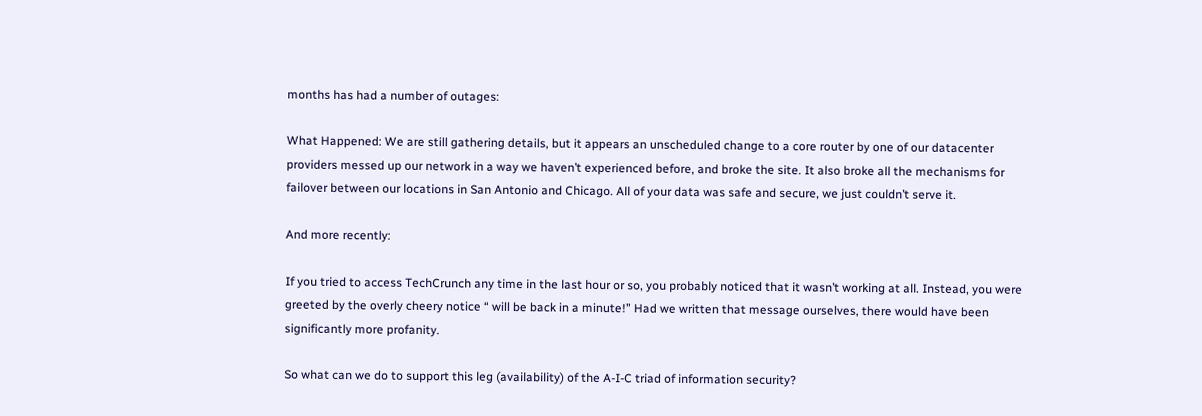months has had a number of outages:

What Happened: We are still gathering details, but it appears an unscheduled change to a core router by one of our datacenter providers messed up our network in a way we haven’t experienced before, and broke the site. It also broke all the mechanisms for failover between our locations in San Antonio and Chicago. All of your data was safe and secure, we just couldn’t serve it.

And more recently:

If you tried to access TechCrunch any time in the last hour or so, you probably noticed that it wasn’t working at all. Instead, you were greeted by the overly cheery notice “ will be back in a minute!” Had we written that message ourselves, there would have been significantly more profanity.

So what can we do to support this leg (availability) of the A-I-C triad of information security?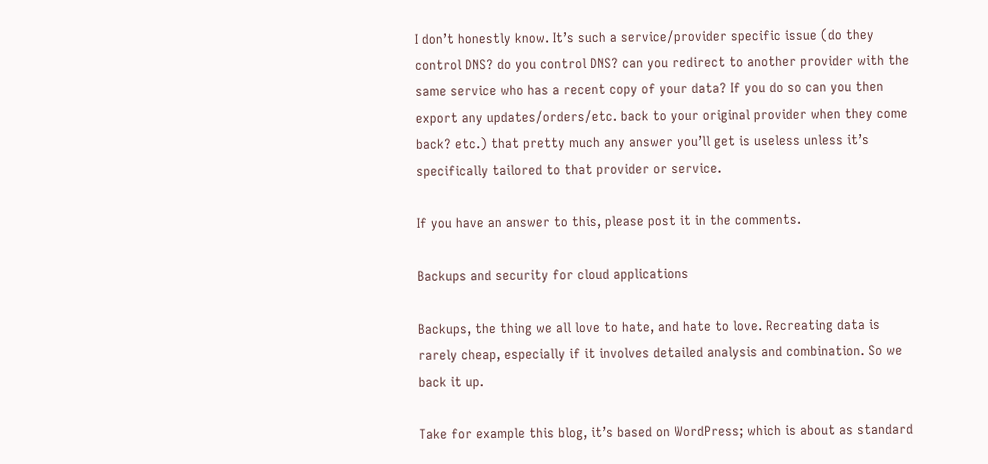I don’t honestly know. It’s such a service/provider specific issue (do they control DNS? do you control DNS? can you redirect to another provider with the same service who has a recent copy of your data? If you do so can you then export any updates/orders/etc. back to your original provider when they come back? etc.) that pretty much any answer you’ll get is useless unless it’s specifically tailored to that provider or service.

If you have an answer to this, please post it in the comments.

Backups and security for cloud applications

Backups, the thing we all love to hate, and hate to love. Recreating data is rarely cheap, especially if it involves detailed analysis and combination. So we back it up.

Take for example this blog, it’s based on WordPress; which is about as standard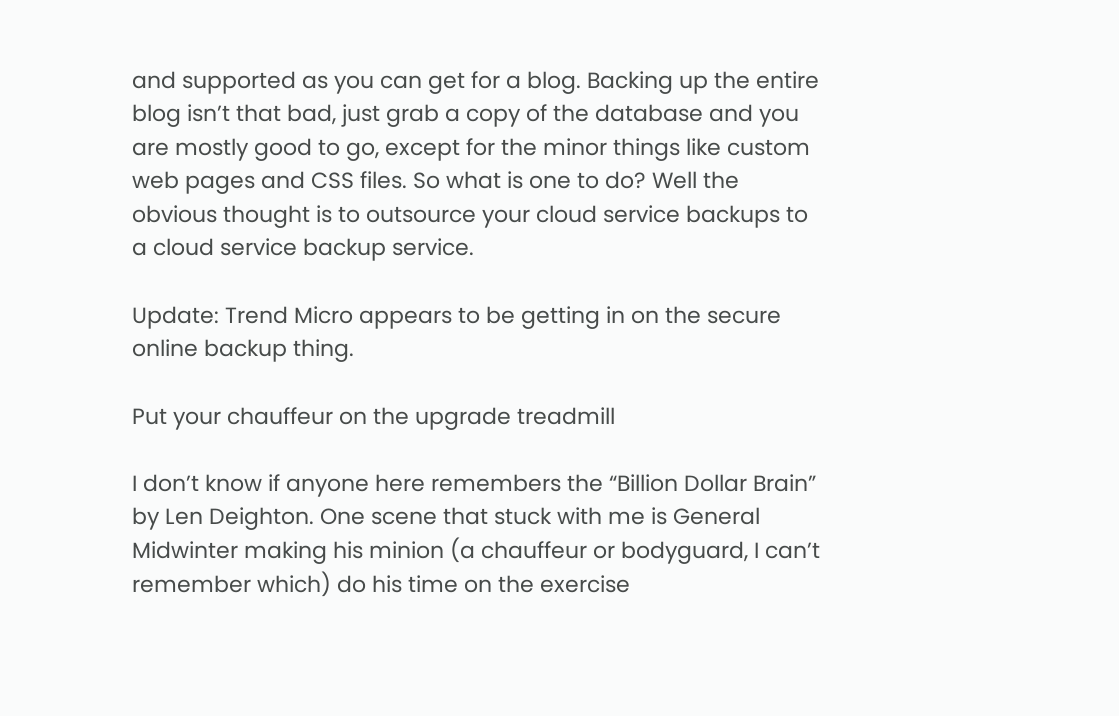and supported as you can get for a blog. Backing up the entire blog isn’t that bad, just grab a copy of the database and you are mostly good to go, except for the minor things like custom web pages and CSS files. So what is one to do? Well the obvious thought is to outsource your cloud service backups to a cloud service backup service.

Update: Trend Micro appears to be getting in on the secure online backup thing.

Put your chauffeur on the upgrade treadmill

I don’t know if anyone here remembers the “Billion Dollar Brain” by Len Deighton. One scene that stuck with me is General Midwinter making his minion (a chauffeur or bodyguard, I can’t remember which) do his time on the exercise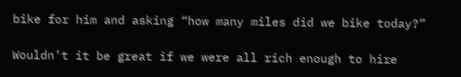bike for him and asking “how many miles did we bike today?”

Wouldn’t it be great if we were all rich enough to hire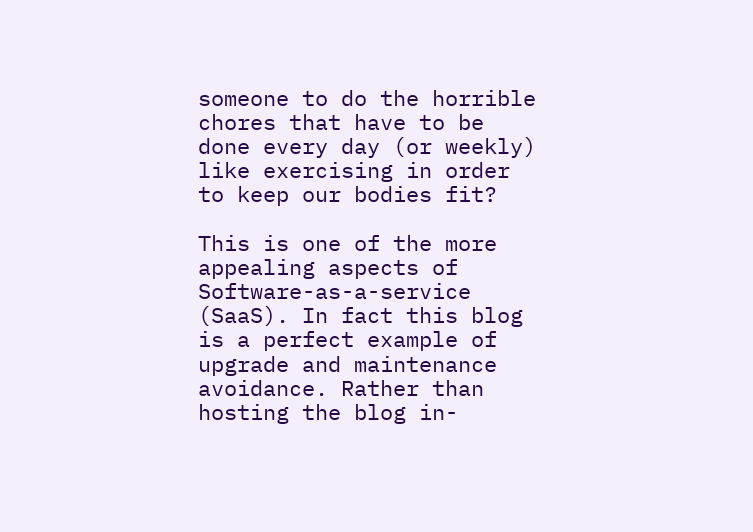someone to do the horrible chores that have to be done every day (or weekly) like exercising in order to keep our bodies fit?

This is one of the more appealing aspects of Software-as-a-service (SaaS). In fact this blog is a perfect example of upgrade and maintenance avoidance. Rather than hosting the blog in-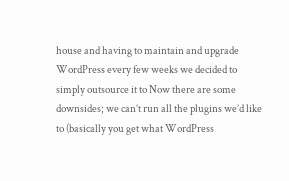house and having to maintain and upgrade WordPress every few weeks we decided to simply outsource it to Now there are some downsides; we can’t run all the plugins we’d like to (basically you get what WordPress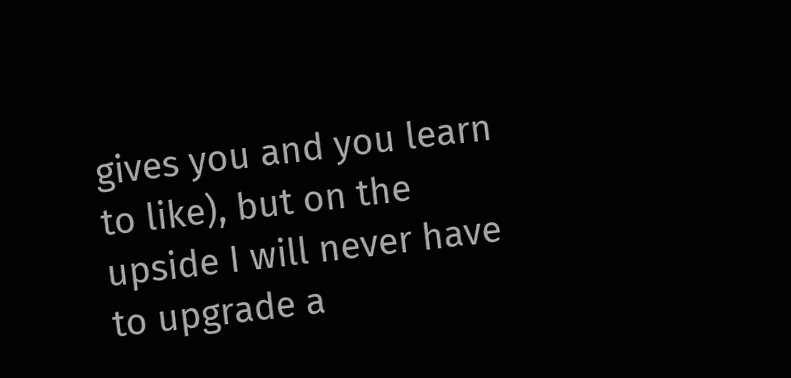gives you and you learn to like), but on the upside I will never have to upgrade a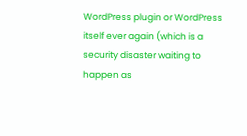WordPress plugin or WordPress itself ever again (which is a security disaster waiting to happen as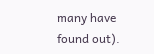many have found out).